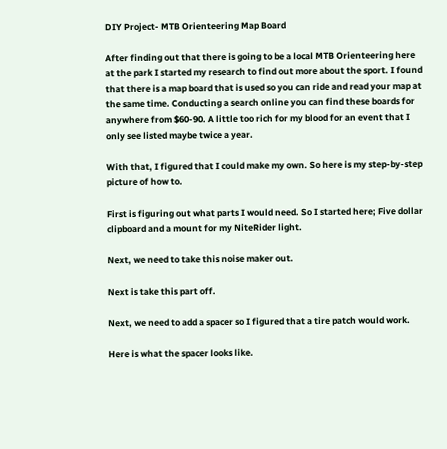DIY Project- MTB Orienteering Map Board

After finding out that there is going to be a local MTB Orienteering here at the park I started my research to find out more about the sport. I found that there is a map board that is used so you can ride and read your map at the same time. Conducting a search online you can find these boards for anywhere from $60-90. A little too rich for my blood for an event that I only see listed maybe twice a year.

With that, I figured that I could make my own. So here is my step-by-step picture of how to.

First is figuring out what parts I would need. So I started here; Five dollar clipboard and a mount for my NiteRider light.

Next, we need to take this noise maker out.

Next is take this part off.

Next, we need to add a spacer so I figured that a tire patch would work.

Here is what the spacer looks like.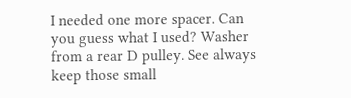I needed one more spacer. Can you guess what I used? Washer from a rear D pulley. See always keep those small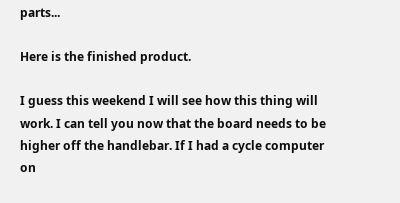parts...

Here is the finished product.

I guess this weekend I will see how this thing will work. I can tell you now that the board needs to be higher off the handlebar. If I had a cycle computer on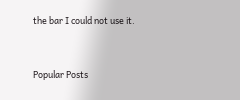the bar I could not use it.


Popular Posts